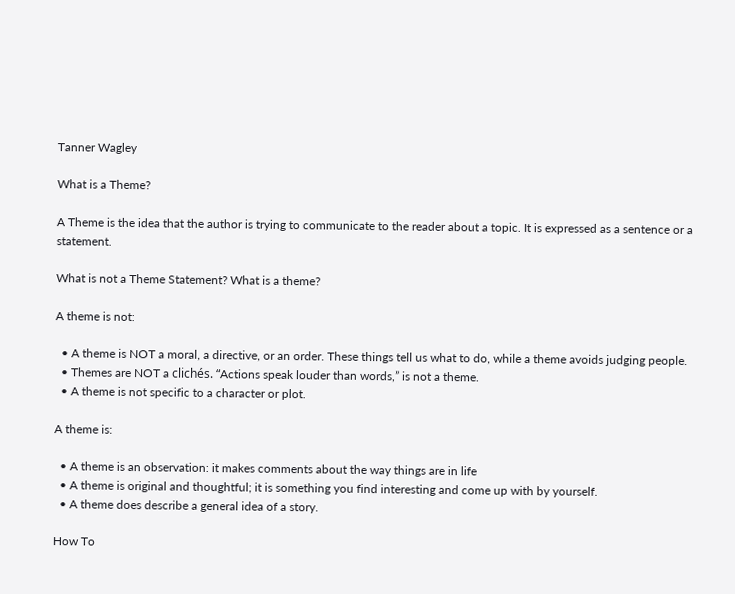Tanner Wagley

What is a Theme?

A Theme is the idea that the author is trying to communicate to the reader about a topic. It is expressed as a sentence or a statement.

What is not a Theme Statement? What is a theme?

A theme is not:

  • A theme is NOT a moral, a directive, or an order. These things tell us what to do, while a theme avoids judging people.
  • Themes are NOT a clichés. “Actions speak louder than words,” is not a theme.
  • A theme is not specific to a character or plot.

A theme is:

  • A theme is an observation: it makes comments about the way things are in life
  • A theme is original and thoughtful; it is something you find interesting and come up with by yourself.
  • A theme does describe a general idea of a story.

How To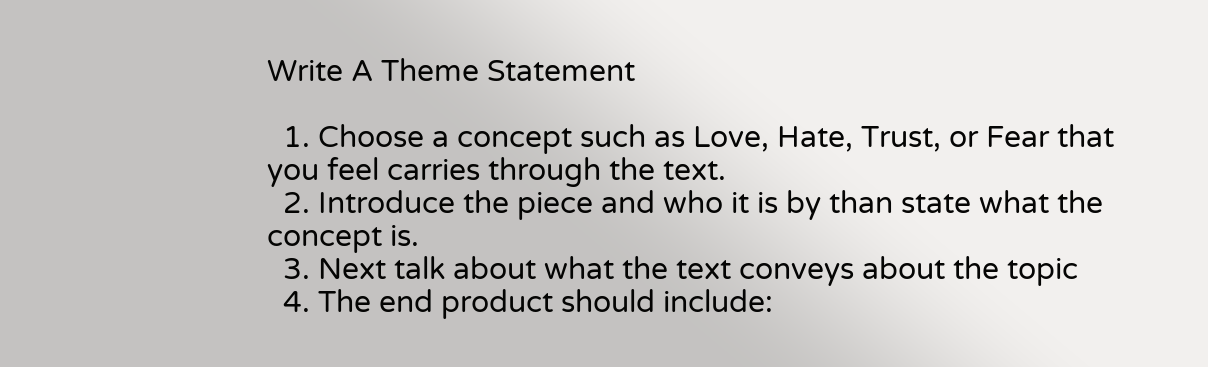Write A Theme Statement

  1. Choose a concept such as Love, Hate, Trust, or Fear that you feel carries through the text.
  2. Introduce the piece and who it is by than state what the concept is.
  3. Next talk about what the text conveys about the topic
  4. The end product should include: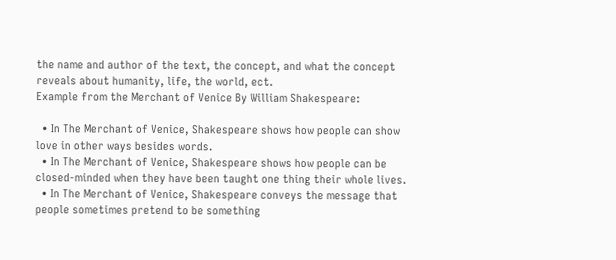the name and author of the text, the concept, and what the concept reveals about humanity, life, the world, ect.
Example from the Merchant of Venice By William Shakespeare:

  • In The Merchant of Venice, Shakespeare shows how people can show love in other ways besides words.
  • In The Merchant of Venice, Shakespeare shows how people can be closed-minded when they have been taught one thing their whole lives.
  • In The Merchant of Venice, Shakespeare conveys the message that people sometimes pretend to be something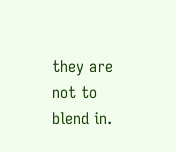they are not to blend in.